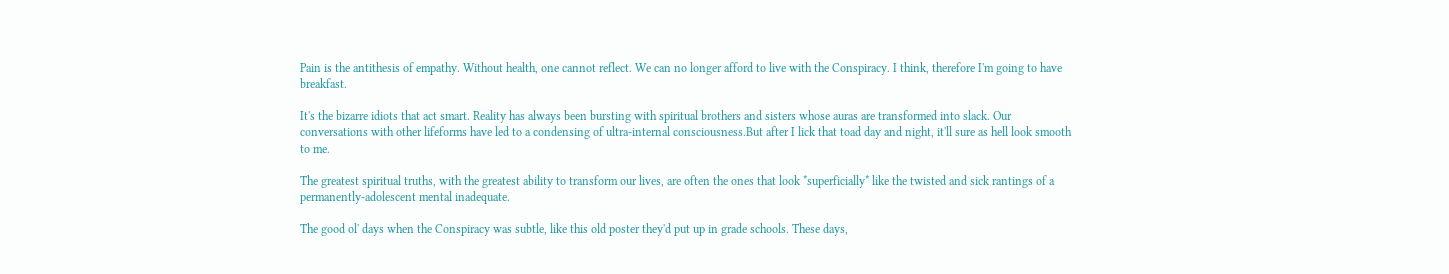Pain is the antithesis of empathy. Without health, one cannot reflect. We can no longer afford to live with the Conspiracy. I think, therefore I'm going to have breakfast.

It's the bizarre idiots that act smart. Reality has always been bursting with spiritual brothers and sisters whose auras are transformed into slack. Our conversations with other lifeforms have led to a condensing of ultra-internal consciousness.But after I lick that toad day and night, it'll sure as hell look smooth to me.

The greatest spiritual truths, with the greatest ability to transform our lives, are often the ones that look *superficially* like the twisted and sick rantings of a permanently-adolescent mental inadequate.

The good ol' days when the Conspiracy was subtle, like this old poster they'd put up in grade schools. These days,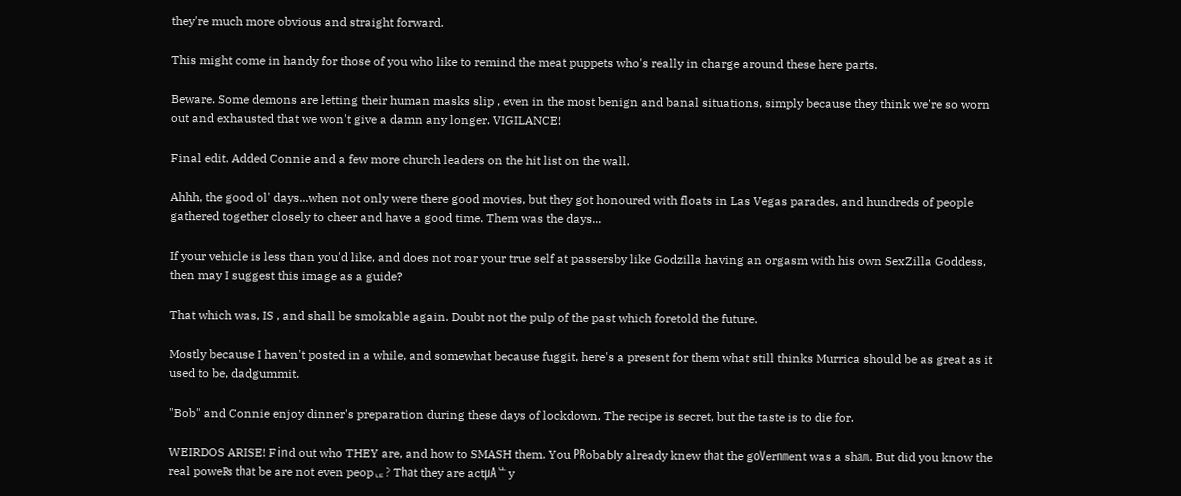they're much more obvious and straight forward.

This might come in handy for those of you who like to remind the meat puppets who's really in charge around these here parts.

Beware. Some demons are letting their human masks slip , even in the most benign and banal situations, simply because they think we're so worn out and exhausted that we won't give a damn any longer. VIGILANCE!

Final edit. Added Connie and a few more church leaders on the hit list on the wall.

Ahhh, the good ol' days...when not only were there good movies, but they got honoured with floats in Las Vegas parades, and hundreds of people gathered together closely to cheer and have a good time. Them was the days...

If your vehicle is less than you'd like, and does not roar your true self at passersby like Godzilla having an orgasm with his own SexZilla Goddess, then may I suggest this image as a guide?

That which was, IS , and shall be smokable again. Doubt not the pulp of the past which foretold the future.

Mostly because I haven't posted in a while, and somewhat because fuggit, here's a present for them what still thinks Murrica should be as great as it used to be, dadgummit.

"Bob" and Connie enjoy dinner's preparation during these days of lockdown. The recipe is secret, but the taste is to die for.

WEIRDOS ARISE! F㏌d out who THEY are, and how to SMASH them. You ㏚obaЫy already knew t㏊t the g㍵er㎚ent was a sh㏂. But did you know the real powe₨ t㏊t be are not even peopᇉ? T㏊t they are act㎂ᄔy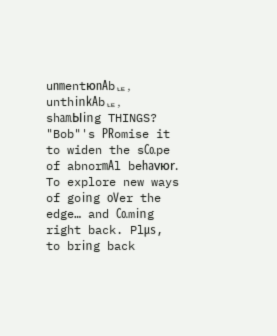u㎚entю㎁bᇉ, unth㏌㎄bᇉ, sh㏂Ы㏌g THINGS? "Bob"'s ㏚omise it to widen the s㏇pe of abnor㎃l be㏊vюr. To explore new ways of go㏌g ㍵er the edge… and ㏇m㏌g right back. Pl㎲, to br㏌g back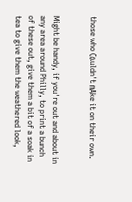those who ㏇uldn't ㎃ke it on their own.


Might be handy, if you're out and about in any area around Philly, to print a bunch of these out, give them a bit of a soak in tea to give them the weathered look,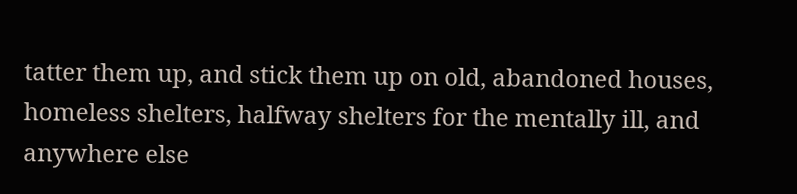tatter them up, and stick them up on old, abandoned houses, homeless shelters, halfway shelters for the mentally ill, and anywhere else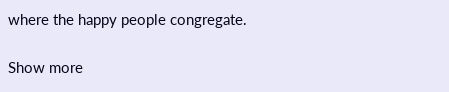where the happy people congregate.

Show more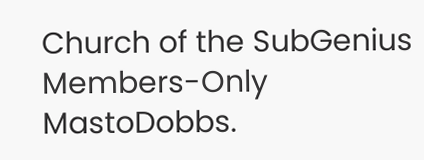Church of the SubGenius Members-Only MastoDobbs.